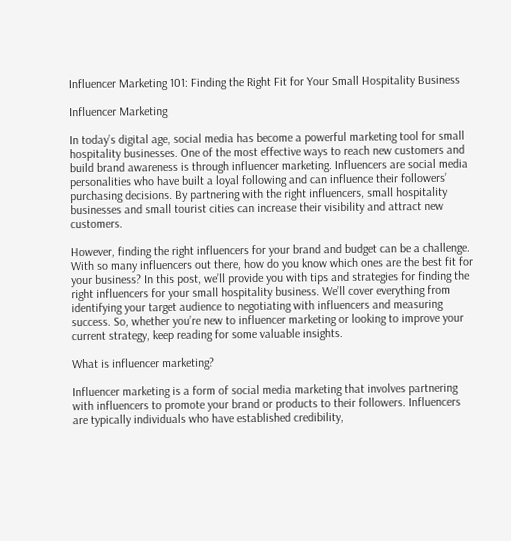Influencer Marketing 101: Finding the Right Fit for Your Small Hospitality Business

Influencer Marketing

In today’s digital age, social media has become a powerful marketing tool for small hospitality businesses. One of the most effective ways to reach new customers and build brand awareness is through influencer marketing. Influencers are social media personalities who have built a loyal following and can influence their followers’ purchasing decisions. By partnering with the right influencers, small hospitality businesses and small tourist cities can increase their visibility and attract new customers.

However, finding the right influencers for your brand and budget can be a challenge. With so many influencers out there, how do you know which ones are the best fit for your business? In this post, we’ll provide you with tips and strategies for finding the right influencers for your small hospitality business. We’ll cover everything from identifying your target audience to negotiating with influencers and measuring success. So, whether you’re new to influencer marketing or looking to improve your current strategy, keep reading for some valuable insights.

What is influencer marketing?

Influencer marketing is a form of social media marketing that involves partnering with influencers to promote your brand or products to their followers. Influencers are typically individuals who have established credibility,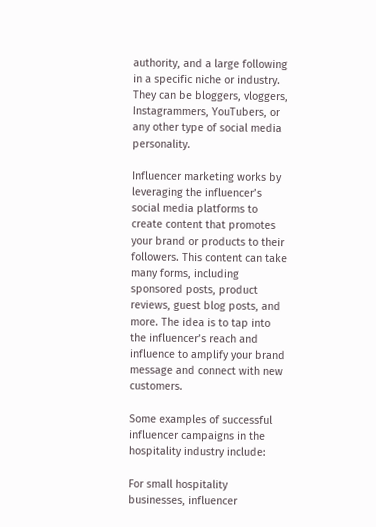authority, and a large following in a specific niche or industry. They can be bloggers, vloggers, Instagrammers, YouTubers, or any other type of social media personality.

Influencer marketing works by leveraging the influencer’s social media platforms to create content that promotes your brand or products to their followers. This content can take many forms, including sponsored posts, product reviews, guest blog posts, and more. The idea is to tap into the influencer’s reach and influence to amplify your brand message and connect with new customers.

Some examples of successful influencer campaigns in the hospitality industry include:

For small hospitality businesses, influencer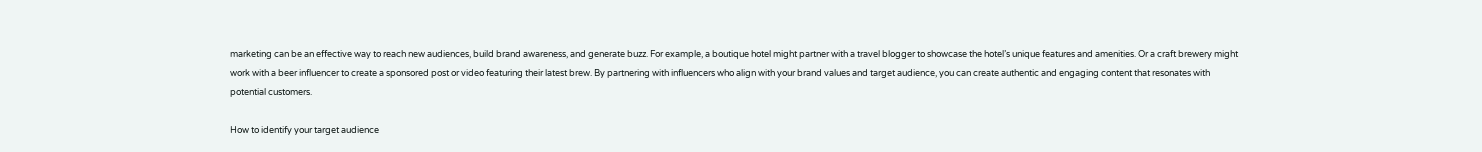marketing can be an effective way to reach new audiences, build brand awareness, and generate buzz. For example, a boutique hotel might partner with a travel blogger to showcase the hotel’s unique features and amenities. Or a craft brewery might work with a beer influencer to create a sponsored post or video featuring their latest brew. By partnering with influencers who align with your brand values and target audience, you can create authentic and engaging content that resonates with potential customers.

How to identify your target audience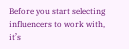Before you start selecting influencers to work with, it’s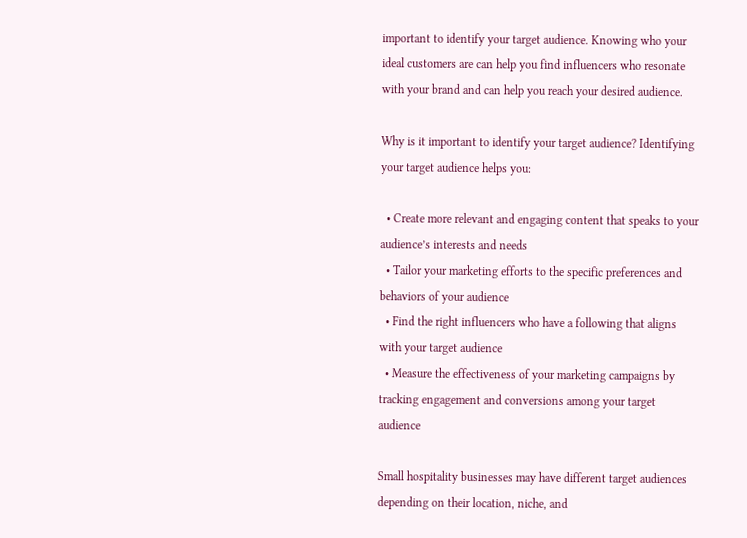important to identify your target audience. Knowing who your ideal customers are can help you find influencers who resonate with your brand and can help you reach your desired audience.

Why is it important to identify your target audience? Identifying your target audience helps you:

  • Create more relevant and engaging content that speaks to your audience’s interests and needs
  • Tailor your marketing efforts to the specific preferences and behaviors of your audience
  • Find the right influencers who have a following that aligns with your target audience
  • Measure the effectiveness of your marketing campaigns by tracking engagement and conversions among your target audience

Small hospitality businesses may have different target audiences depending on their location, niche, and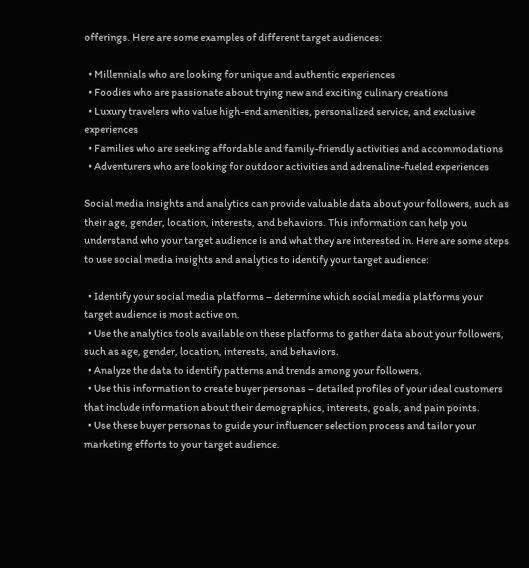offerings. Here are some examples of different target audiences:

  • Millennials who are looking for unique and authentic experiences
  • Foodies who are passionate about trying new and exciting culinary creations
  • Luxury travelers who value high-end amenities, personalized service, and exclusive experiences
  • Families who are seeking affordable and family-friendly activities and accommodations
  • Adventurers who are looking for outdoor activities and adrenaline-fueled experiences

Social media insights and analytics can provide valuable data about your followers, such as their age, gender, location, interests, and behaviors. This information can help you understand who your target audience is and what they are interested in. Here are some steps to use social media insights and analytics to identify your target audience:

  • Identify your social media platforms – determine which social media platforms your target audience is most active on.
  • Use the analytics tools available on these platforms to gather data about your followers, such as age, gender, location, interests, and behaviors.
  • Analyze the data to identify patterns and trends among your followers.
  • Use this information to create buyer personas – detailed profiles of your ideal customers that include information about their demographics, interests, goals, and pain points.
  • Use these buyer personas to guide your influencer selection process and tailor your marketing efforts to your target audience.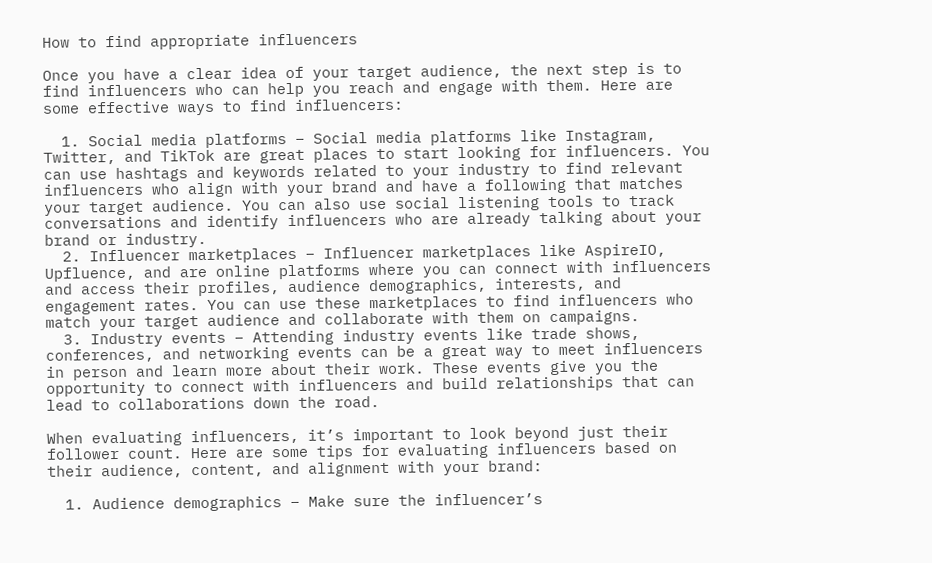How to find appropriate influencers

Once you have a clear idea of your target audience, the next step is to find influencers who can help you reach and engage with them. Here are some effective ways to find influencers:

  1. Social media platforms – Social media platforms like Instagram, Twitter, and TikTok are great places to start looking for influencers. You can use hashtags and keywords related to your industry to find relevant influencers who align with your brand and have a following that matches your target audience. You can also use social listening tools to track conversations and identify influencers who are already talking about your brand or industry.
  2. Influencer marketplaces – Influencer marketplaces like AspireIO, Upfluence, and are online platforms where you can connect with influencers and access their profiles, audience demographics, interests, and engagement rates. You can use these marketplaces to find influencers who match your target audience and collaborate with them on campaigns.
  3. Industry events – Attending industry events like trade shows, conferences, and networking events can be a great way to meet influencers in person and learn more about their work. These events give you the opportunity to connect with influencers and build relationships that can lead to collaborations down the road.

When evaluating influencers, it’s important to look beyond just their follower count. Here are some tips for evaluating influencers based on their audience, content, and alignment with your brand:

  1. Audience demographics – Make sure the influencer’s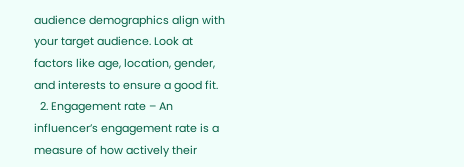audience demographics align with your target audience. Look at factors like age, location, gender, and interests to ensure a good fit.
  2. Engagement rate – An influencer’s engagement rate is a measure of how actively their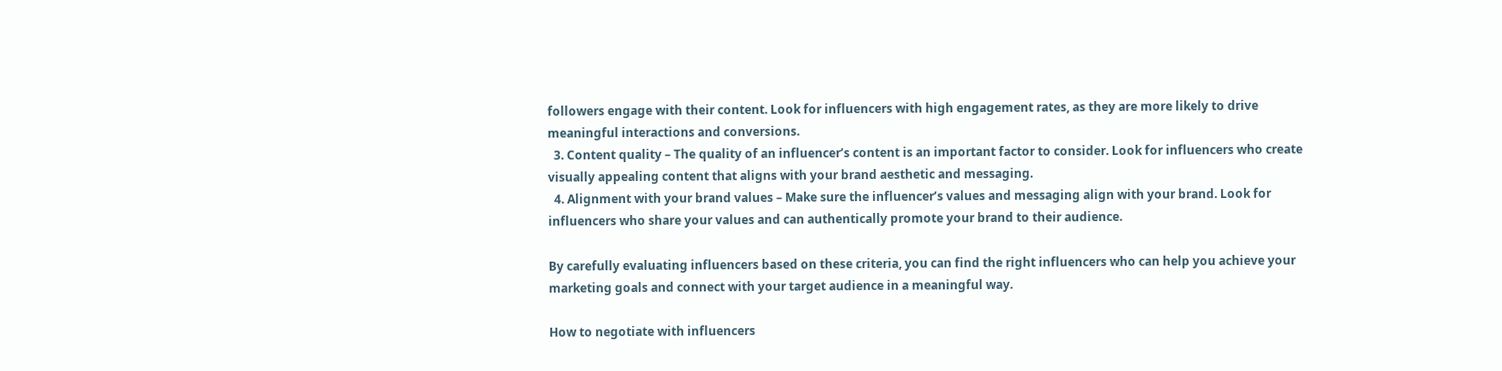followers engage with their content. Look for influencers with high engagement rates, as they are more likely to drive meaningful interactions and conversions.
  3. Content quality – The quality of an influencer’s content is an important factor to consider. Look for influencers who create visually appealing content that aligns with your brand aesthetic and messaging.
  4. Alignment with your brand values – Make sure the influencer’s values and messaging align with your brand. Look for influencers who share your values and can authentically promote your brand to their audience.

By carefully evaluating influencers based on these criteria, you can find the right influencers who can help you achieve your marketing goals and connect with your target audience in a meaningful way.

How to negotiate with influencers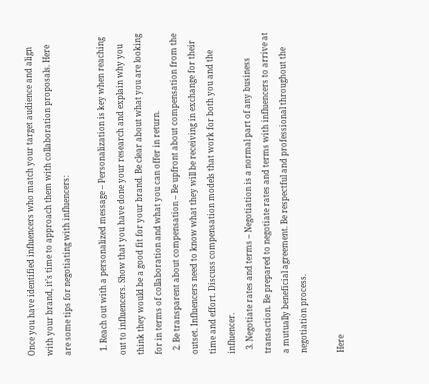Once you have identified influencers who match your target audience and align with your brand, it’s time to approach them with collaboration proposals. Here are some tips for negotiating with influencers:

  1. Reach out with a personalized message – Personalization is key when reaching out to influencers. Show that you have done your research and explain why you think they would be a good fit for your brand. Be clear about what you are looking for in terms of collaboration and what you can offer in return.
  2. Be transparent about compensation – Be upfront about compensation from the outset. Influencers need to know what they will be receiving in exchange for their time and effort. Discuss compensation models that work for both you and the influencer.
  3. Negotiate rates and terms – Negotiation is a normal part of any business transaction. Be prepared to negotiate rates and terms with influencers to arrive at a mutually beneficial agreement. Be respectful and professional throughout the negotiation process.

Here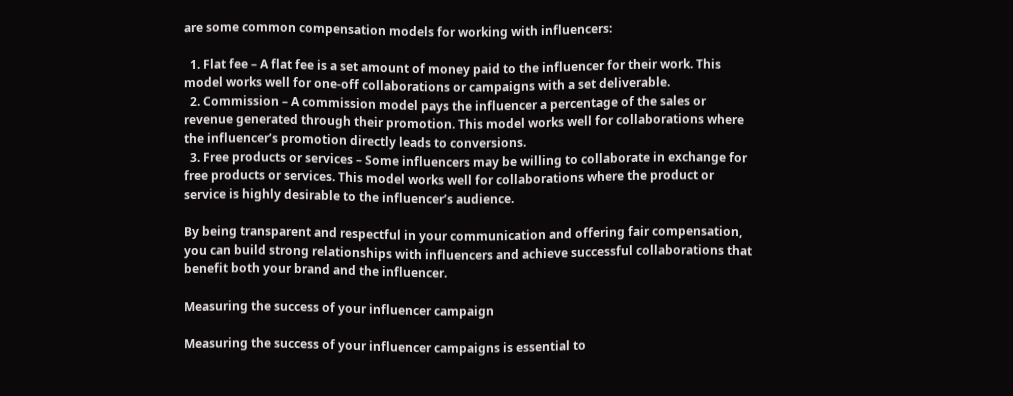are some common compensation models for working with influencers:

  1. Flat fee – A flat fee is a set amount of money paid to the influencer for their work. This model works well for one-off collaborations or campaigns with a set deliverable.
  2. Commission – A commission model pays the influencer a percentage of the sales or revenue generated through their promotion. This model works well for collaborations where the influencer’s promotion directly leads to conversions.
  3. Free products or services – Some influencers may be willing to collaborate in exchange for free products or services. This model works well for collaborations where the product or service is highly desirable to the influencer’s audience.

By being transparent and respectful in your communication and offering fair compensation, you can build strong relationships with influencers and achieve successful collaborations that benefit both your brand and the influencer.

Measuring the success of your influencer campaign

Measuring the success of your influencer campaigns is essential to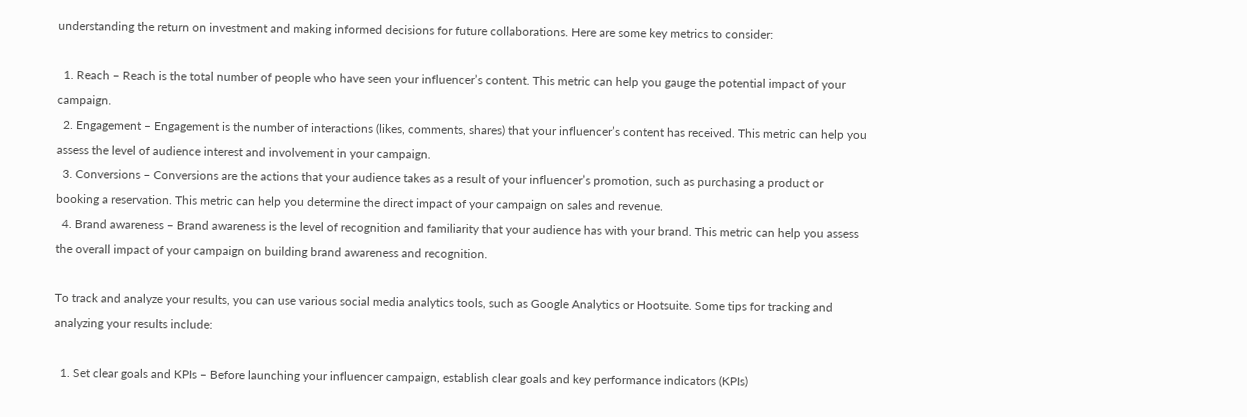understanding the return on investment and making informed decisions for future collaborations. Here are some key metrics to consider:

  1. Reach – Reach is the total number of people who have seen your influencer’s content. This metric can help you gauge the potential impact of your campaign.
  2. Engagement – Engagement is the number of interactions (likes, comments, shares) that your influencer’s content has received. This metric can help you assess the level of audience interest and involvement in your campaign.
  3. Conversions – Conversions are the actions that your audience takes as a result of your influencer’s promotion, such as purchasing a product or booking a reservation. This metric can help you determine the direct impact of your campaign on sales and revenue.
  4. Brand awareness – Brand awareness is the level of recognition and familiarity that your audience has with your brand. This metric can help you assess the overall impact of your campaign on building brand awareness and recognition.

To track and analyze your results, you can use various social media analytics tools, such as Google Analytics or Hootsuite. Some tips for tracking and analyzing your results include:

  1. Set clear goals and KPIs – Before launching your influencer campaign, establish clear goals and key performance indicators (KPIs)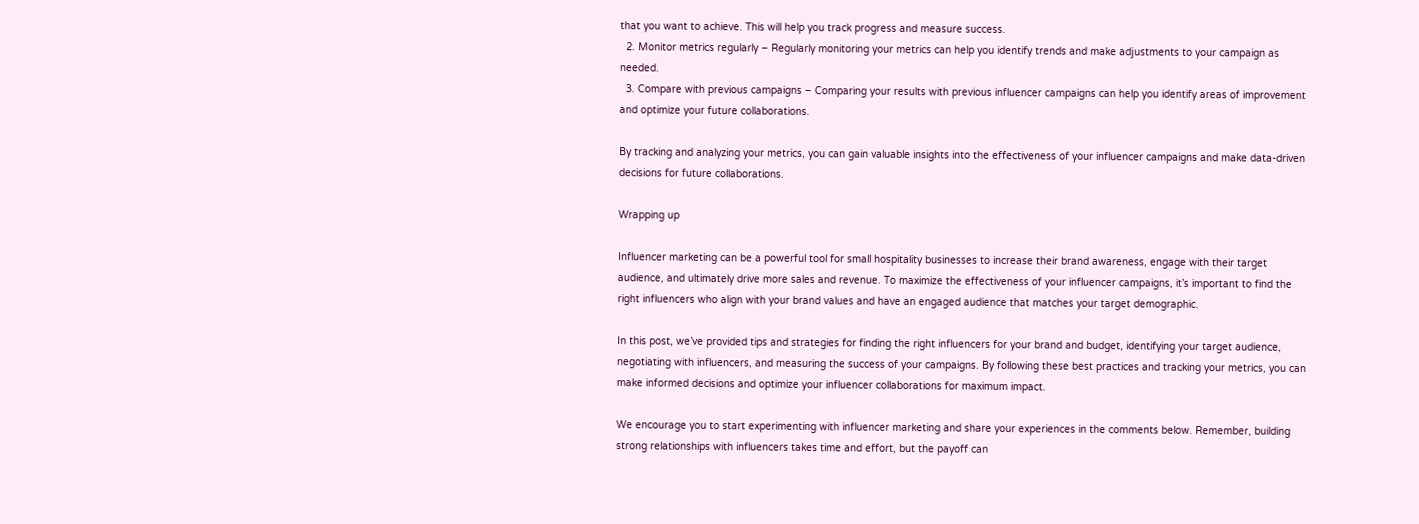that you want to achieve. This will help you track progress and measure success.
  2. Monitor metrics regularly – Regularly monitoring your metrics can help you identify trends and make adjustments to your campaign as needed.
  3. Compare with previous campaigns – Comparing your results with previous influencer campaigns can help you identify areas of improvement and optimize your future collaborations.

By tracking and analyzing your metrics, you can gain valuable insights into the effectiveness of your influencer campaigns and make data-driven decisions for future collaborations.

Wrapping up

Influencer marketing can be a powerful tool for small hospitality businesses to increase their brand awareness, engage with their target audience, and ultimately drive more sales and revenue. To maximize the effectiveness of your influencer campaigns, it’s important to find the right influencers who align with your brand values and have an engaged audience that matches your target demographic.

In this post, we’ve provided tips and strategies for finding the right influencers for your brand and budget, identifying your target audience, negotiating with influencers, and measuring the success of your campaigns. By following these best practices and tracking your metrics, you can make informed decisions and optimize your influencer collaborations for maximum impact.

We encourage you to start experimenting with influencer marketing and share your experiences in the comments below. Remember, building strong relationships with influencers takes time and effort, but the payoff can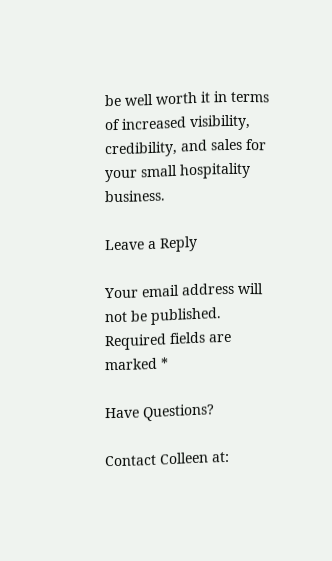be well worth it in terms of increased visibility, credibility, and sales for your small hospitality business.

Leave a Reply

Your email address will not be published. Required fields are marked *

Have Questions?

Contact Colleen at: